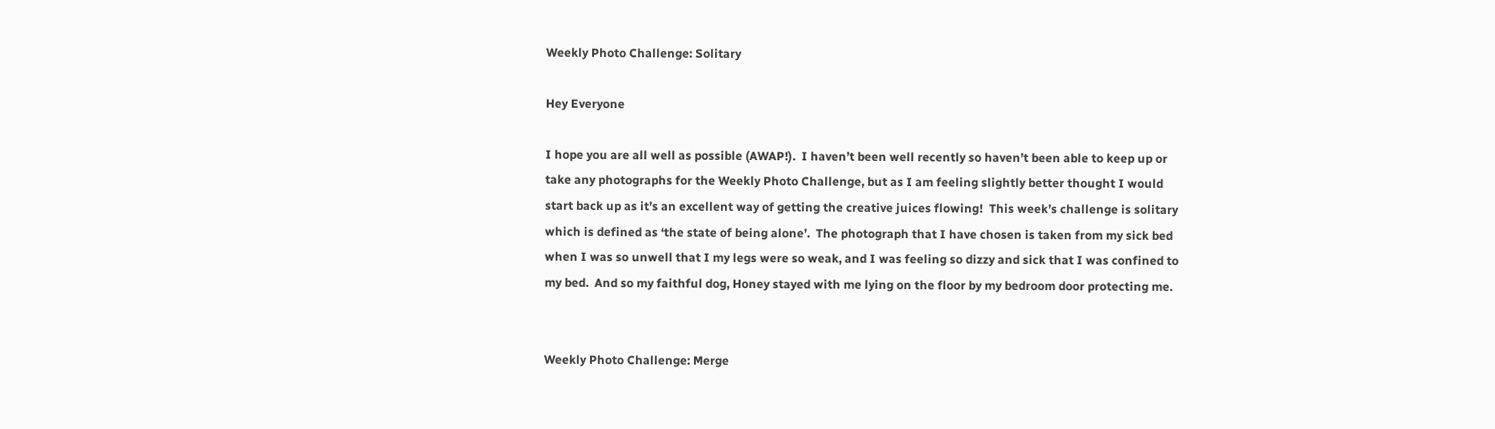Weekly Photo Challenge: Solitary

Hey Everyone

I hope you are all well as possible (AWAP!).  I haven’t been well recently so haven’t been able to keep up or take any photographs for the Weekly Photo Challenge, but as I am feeling slightly better thought I would start back up as it’s an excellent way of getting the creative juices flowing!  This week’s challenge is solitary which is defined as ‘the state of being alone’.  The photograph that I have chosen is taken from my sick bed when I was so unwell that I my legs were so weak, and I was feeling so dizzy and sick that I was confined to my bed.  And so my faithful dog, Honey stayed with me lying on the floor by my bedroom door protecting me.


Weekly Photo Challenge: Merge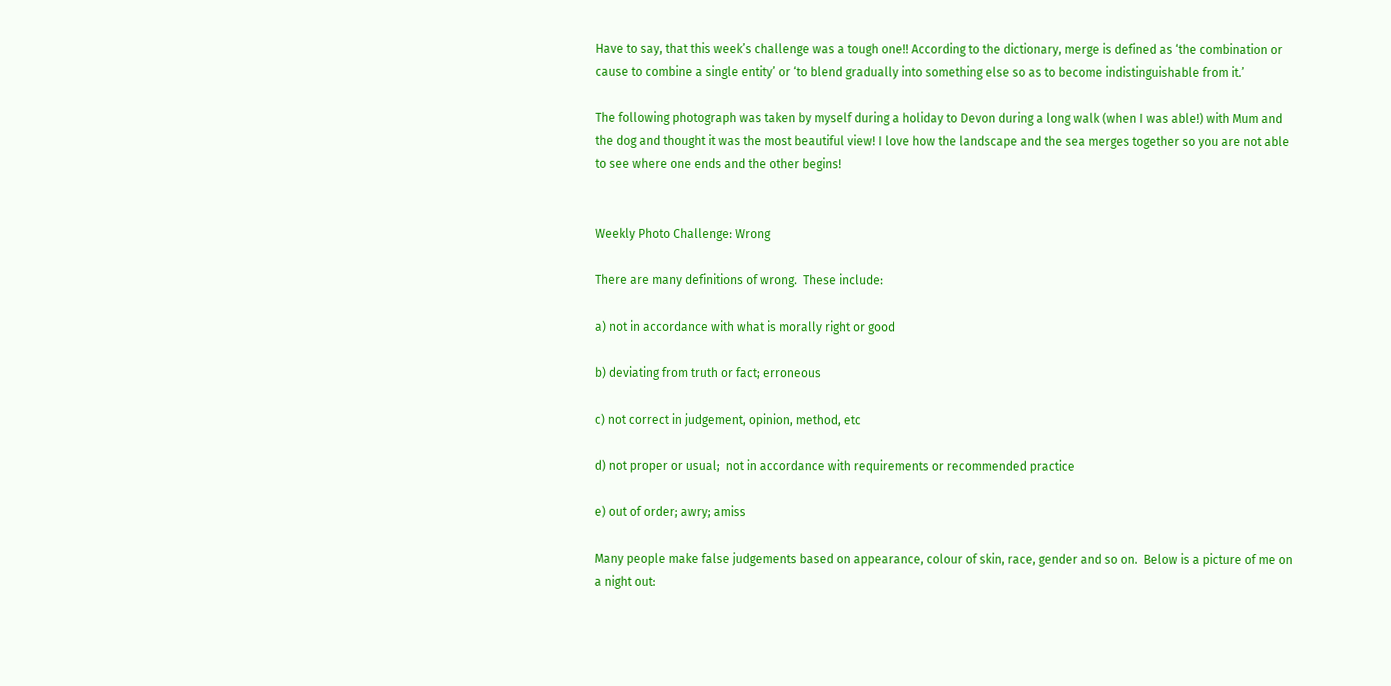Have to say, that this week’s challenge was a tough one!! According to the dictionary, merge is defined as ‘the combination or cause to combine a single entity’ or ‘to blend gradually into something else so as to become indistinguishable from it.’

The following photograph was taken by myself during a holiday to Devon during a long walk (when I was able!) with Mum and the dog and thought it was the most beautiful view! I love how the landscape and the sea merges together so you are not able to see where one ends and the other begins!


Weekly Photo Challenge: Wrong

There are many definitions of wrong.  These include:

a) not in accordance with what is morally right or good

b) deviating from truth or fact; erroneous

c) not correct in judgement, opinion, method, etc

d) not proper or usual;  not in accordance with requirements or recommended practice

e) out of order; awry; amiss

Many people make false judgements based on appearance, colour of skin, race, gender and so on.  Below is a picture of me on a night out: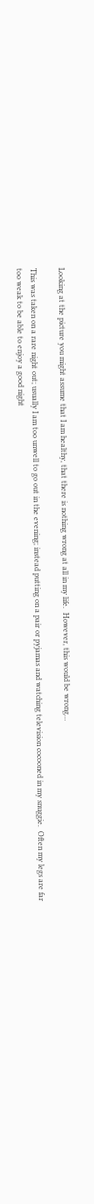Looking at the picture you might assume that I am healthy, that there is nothing wrong at all in my life.  However, this would be wrong…

This was taken on a rare night out; usually I am too unwell to go out in the evening; instead putting on a pair or pyjamas and watching television cocooned in my snuggie.  Often my legs are far too weak to be able to enjoy a good night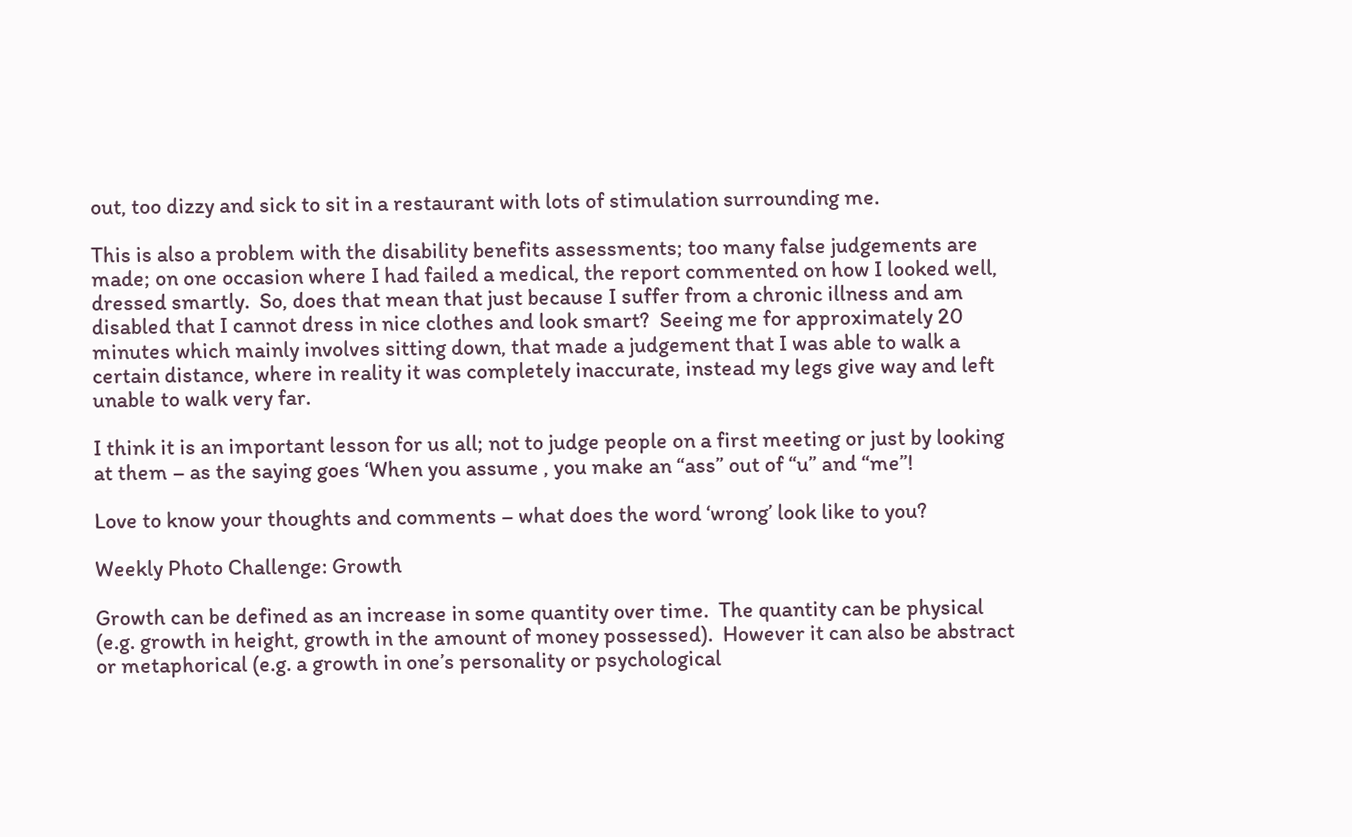out, too dizzy and sick to sit in a restaurant with lots of stimulation surrounding me.

This is also a problem with the disability benefits assessments; too many false judgements are made; on one occasion where I had failed a medical, the report commented on how I looked well, dressed smartly.  So, does that mean that just because I suffer from a chronic illness and am disabled that I cannot dress in nice clothes and look smart?  Seeing me for approximately 20 minutes which mainly involves sitting down, that made a judgement that I was able to walk a certain distance, where in reality it was completely inaccurate, instead my legs give way and left unable to walk very far.

I think it is an important lesson for us all; not to judge people on a first meeting or just by looking at them – as the saying goes ‘When you assume , you make an “ass” out of “u” and “me”!

Love to know your thoughts and comments – what does the word ‘wrong’ look like to you?

Weekly Photo Challenge: Growth

Growth can be defined as an increase in some quantity over time.  The quantity can be physical (e.g. growth in height, growth in the amount of money possessed).  However it can also be abstract or metaphorical (e.g. a growth in one’s personality or psychological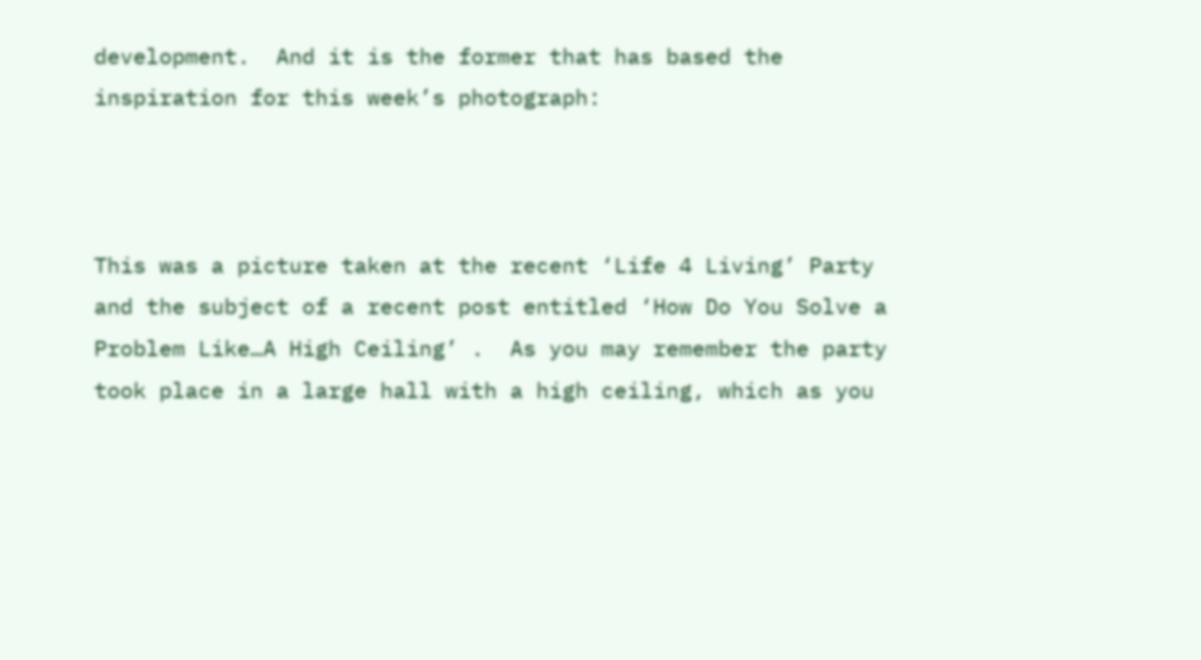development.  And it is the former that has based the inspiration for this week’s photograph:



This was a picture taken at the recent ‘Life 4 Living’ Party and the subject of a recent post entitled ‘How Do You Solve a Problem Like…A High Ceiling’ .  As you may remember the party took place in a large hall with a high ceiling, which as you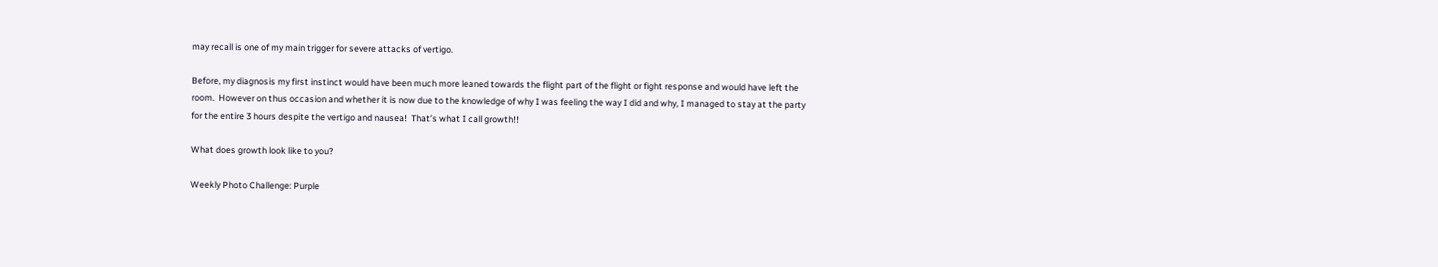may recall is one of my main trigger for severe attacks of vertigo.

Before, my diagnosis my first instinct would have been much more leaned towards the flight part of the flight or fight response and would have left the room.  However on thus occasion and whether it is now due to the knowledge of why I was feeling the way I did and why, I managed to stay at the party for the entire 3 hours despite the vertigo and nausea!  That’s what I call growth!!

What does growth look like to you?

Weekly Photo Challenge: Purple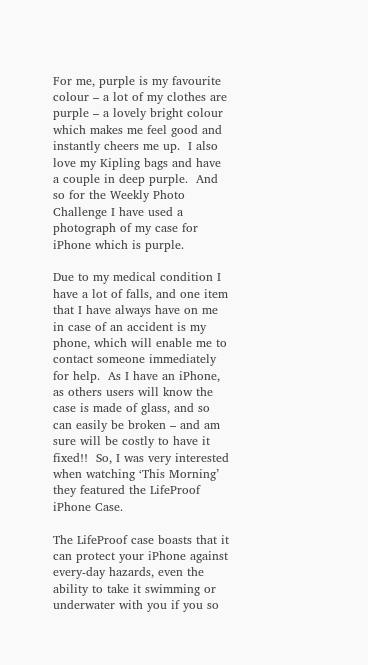For me, purple is my favourite colour – a lot of my clothes are purple – a lovely bright colour which makes me feel good and instantly cheers me up.  I also love my Kipling bags and have a couple in deep purple.  And so for the Weekly Photo Challenge I have used a photograph of my case for iPhone which is purple.

Due to my medical condition I have a lot of falls, and one item that I have always have on me in case of an accident is my phone, which will enable me to contact someone immediately for help.  As I have an iPhone, as others users will know the case is made of glass, and so can easily be broken – and am sure will be costly to have it fixed!!  So, I was very interested when watching ‘This Morning’ they featured the LifeProof iPhone Case.

The LifeProof case boasts that it can protect your iPhone against every-day hazards, even the ability to take it swimming or underwater with you if you so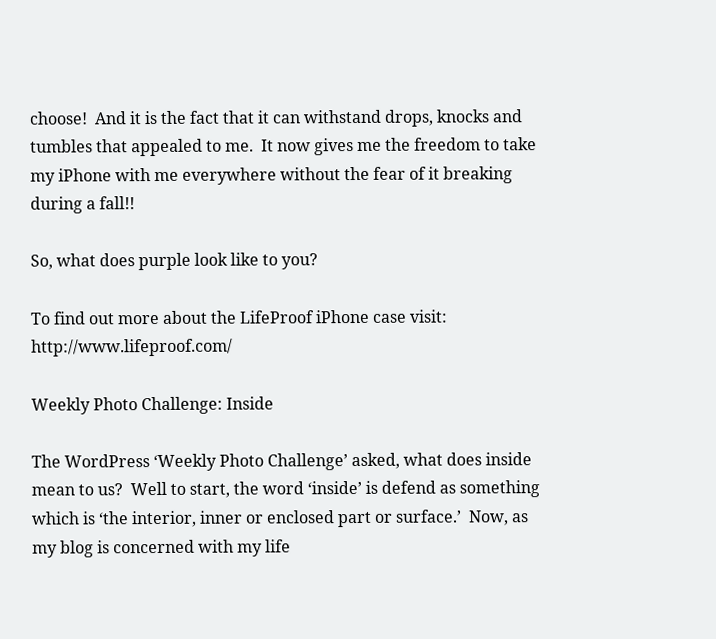choose!  And it is the fact that it can withstand drops, knocks and tumbles that appealed to me.  It now gives me the freedom to take my iPhone with me everywhere without the fear of it breaking during a fall!!

So, what does purple look like to you?

To find out more about the LifeProof iPhone case visit: http://www.lifeproof.com/

Weekly Photo Challenge: Inside

The WordPress ‘Weekly Photo Challenge’ asked, what does inside mean to us?  Well to start, the word ‘inside’ is defend as something which is ‘the interior, inner or enclosed part or surface.’  Now, as my blog is concerned with my life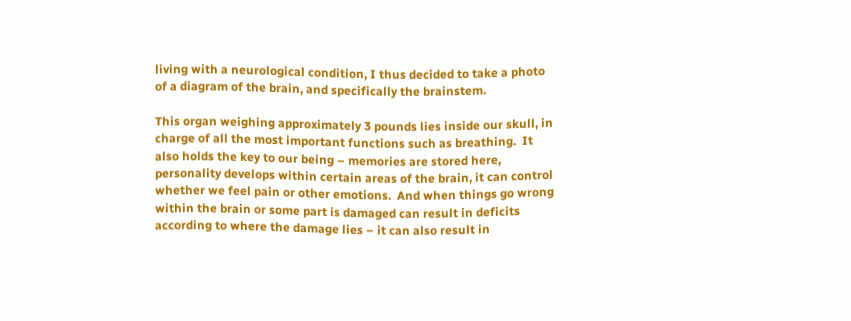living with a neurological condition, I thus decided to take a photo of a diagram of the brain, and specifically the brainstem.

This organ weighing approximately 3 pounds lies inside our skull, in charge of all the most important functions such as breathing.  It also holds the key to our being – memories are stored here, personality develops within certain areas of the brain, it can control whether we feel pain or other emotions.  And when things go wrong within the brain or some part is damaged can result in deficits according to where the damage lies – it can also result in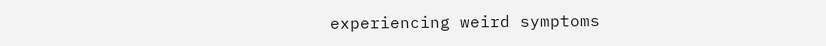experiencing weird symptoms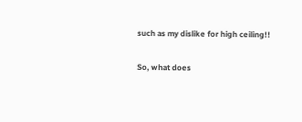such as my dislike for high ceiling!!

So, what does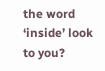the word ‘inside’ look to you?